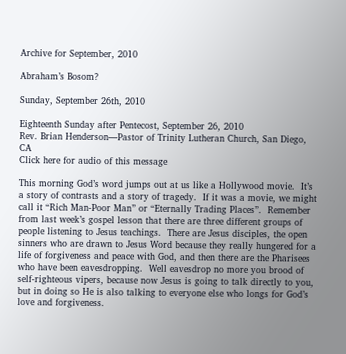Archive for September, 2010

Abraham’s Bosom?

Sunday, September 26th, 2010

Eighteenth Sunday after Pentecost, September 26, 2010
Rev. Brian Henderson—Pastor of Trinity Lutheran Church, San Diego, CA
Click here for audio of this message

This morning God’s word jumps out at us like a Hollywood movie.  It’s a story of contrasts and a story of tragedy.  If it was a movie, we might call it “Rich Man-Poor Man” or “Eternally Trading Places”.  Remember from last week’s gospel lesson that there are three different groups of people listening to Jesus teachings.  There are Jesus disciples, the open sinners who are drawn to Jesus Word because they really hungered for a life of forgiveness and peace with God, and then there are the Pharisees who have been eavesdropping.  Well eavesdrop no more you brood of self-righteous vipers, because now Jesus is going to talk directly to you, but in doing so He is also talking to everyone else who longs for God’s love and forgiveness.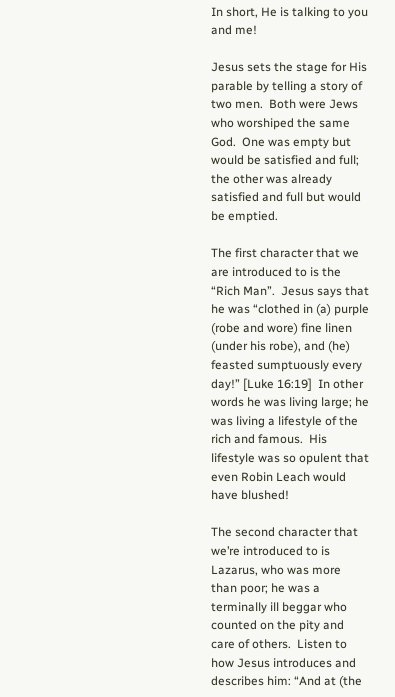In short, He is talking to you and me!

Jesus sets the stage for His parable by telling a story of two men.  Both were Jews who worshiped the same God.  One was empty but would be satisfied and full; the other was already satisfied and full but would be emptied.

The first character that we are introduced to is the “Rich Man”.  Jesus says that he was “clothed in (a) purple (robe and wore) fine linen (under his robe), and (he) feasted sumptuously every day!” [Luke 16:19]  In other words he was living large; he was living a lifestyle of the rich and famous.  His lifestyle was so opulent that even Robin Leach would have blushed!

The second character that we’re introduced to is Lazarus, who was more than poor; he was a terminally ill beggar who counted on the pity and care of others.  Listen to how Jesus introduces and describes him: “And at (the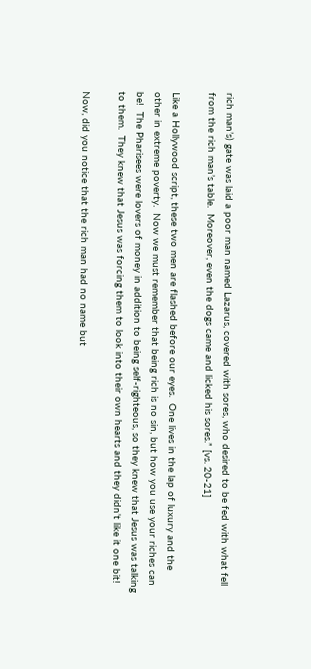rich man’s) gate was laid a poor man named Lazarus, covered with sores, who desired to be fed with what fell from the rich man’s table.  Moreover, even the dogs came and licked his sores.” [vs. 20-21]

Like a Hollywood script, these two men are flashed before our eyes.  One lives in the lap of luxury and the other in extreme poverty.  Now we must remember that being rich is no sin, but how you use your riches can be!  The Pharisees were lovers of money in addition to being self-righteous, so they knew that Jesus was talking to them.  They knew that Jesus was forcing them to look into their own hearts and they didn’t like it one bit!

Now, did you notice that the rich man had no name but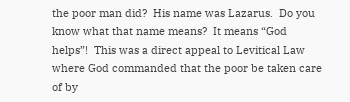the poor man did?  His name was Lazarus.  Do you know what that name means?  It means “God helps”!  This was a direct appeal to Levitical Law where God commanded that the poor be taken care of by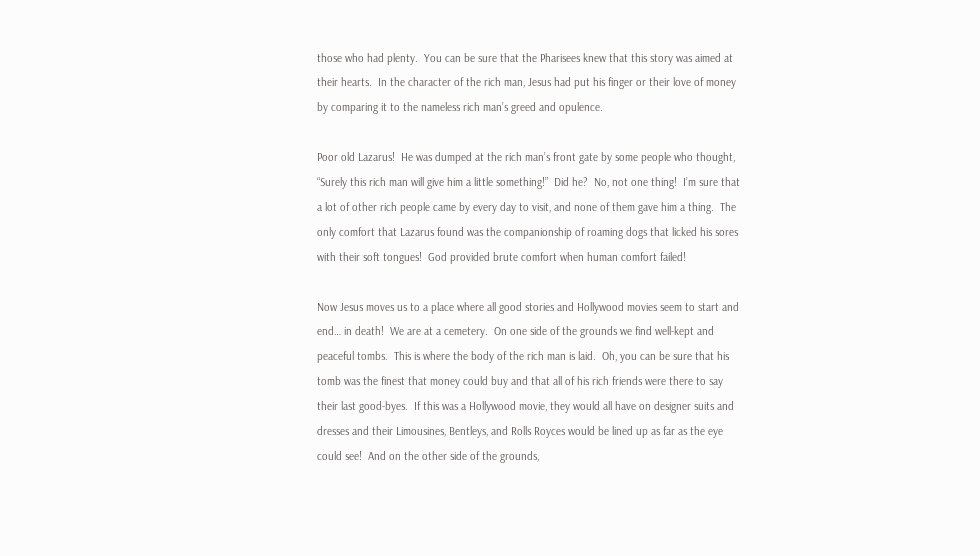those who had plenty.  You can be sure that the Pharisees knew that this story was aimed at their hearts.  In the character of the rich man, Jesus had put his finger or their love of money by comparing it to the nameless rich man’s greed and opulence.

Poor old Lazarus!  He was dumped at the rich man’s front gate by some people who thought, “Surely this rich man will give him a little something!”  Did he?  No, not one thing!  I’m sure that a lot of other rich people came by every day to visit, and none of them gave him a thing.  The only comfort that Lazarus found was the companionship of roaming dogs that licked his sores with their soft tongues!  God provided brute comfort when human comfort failed!

Now Jesus moves us to a place where all good stories and Hollywood movies seem to start and end… in death!  We are at a cemetery.  On one side of the grounds we find well-kept and peaceful tombs.  This is where the body of the rich man is laid.  Oh, you can be sure that his tomb was the finest that money could buy and that all of his rich friends were there to say their last good-byes.  If this was a Hollywood movie, they would all have on designer suits and dresses and their Limousines, Bentleys, and Rolls Royces would be lined up as far as the eye could see!  And on the other side of the grounds,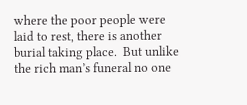where the poor people were laid to rest, there is another burial taking place.  But unlike the rich man’s funeral no one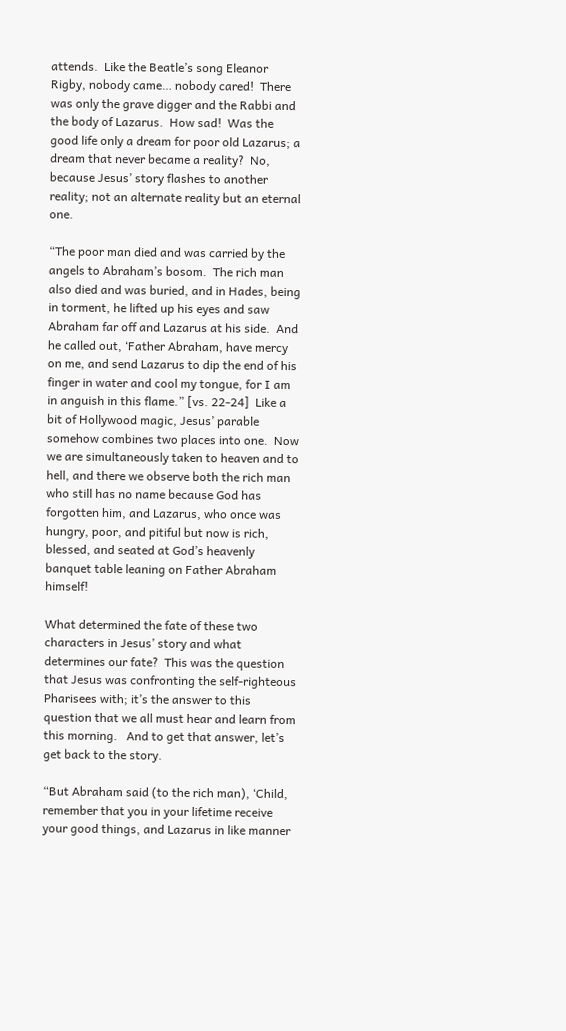attends.  Like the Beatle’s song Eleanor Rigby, nobody came… nobody cared!  There was only the grave digger and the Rabbi and the body of Lazarus.  How sad!  Was the good life only a dream for poor old Lazarus; a dream that never became a reality?  No, because Jesus’ story flashes to another reality; not an alternate reality but an eternal one.

“The poor man died and was carried by the angels to Abraham’s bosom.  The rich man also died and was buried, and in Hades, being in torment, he lifted up his eyes and saw Abraham far off and Lazarus at his side.  And he called out, ‘Father Abraham, have mercy on me, and send Lazarus to dip the end of his finger in water and cool my tongue, for I am in anguish in this flame.” [vs. 22-24]  Like a bit of Hollywood magic, Jesus’ parable somehow combines two places into one.  Now we are simultaneously taken to heaven and to hell, and there we observe both the rich man who still has no name because God has forgotten him, and Lazarus, who once was hungry, poor, and pitiful but now is rich, blessed, and seated at God’s heavenly banquet table leaning on Father Abraham himself!

What determined the fate of these two characters in Jesus’ story and what determines our fate?  This was the question that Jesus was confronting the self-righteous Pharisees with; it’s the answer to this question that we all must hear and learn from this morning.   And to get that answer, let’s get back to the story.

“But Abraham said (to the rich man), ‘Child, remember that you in your lifetime receive your good things, and Lazarus in like manner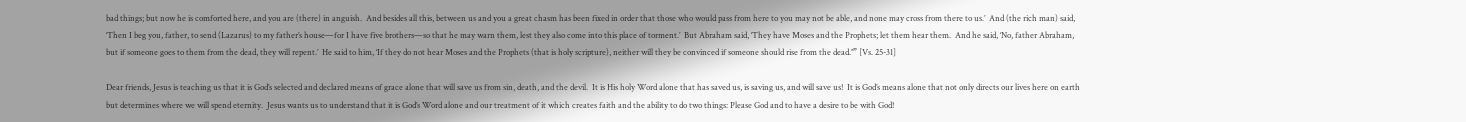bad things; but now he is comforted here, and you are (there) in anguish.  And besides all this, between us and you a great chasm has been fixed in order that those who would pass from here to you may not be able, and none may cross from there to us.’  And (the rich man) said, ‘Then I beg you, father, to send (Lazarus) to my father’s house—for I have five brothers—so that he may warn them, lest they also come into this place of torment.’  But Abraham said, ‘They have Moses and the Prophets; let them hear them.  And he said, ‘No, father Abraham, but if someone goes to them from the dead, they will repent.’  He said to him, ‘If they do not hear Moses and the Prophets (that is holy scripture), neither will they be convinced if someone should rise from the dead.’’” [Vs. 25-31]

Dear friends, Jesus is teaching us that it is God’s selected and declared means of grace alone that will save us from sin, death, and the devil.  It is His holy Word alone that has saved us, is saving us, and will save us!  It is God’s means alone that not only directs our lives here on earth but determines where we will spend eternity.  Jesus wants us to understand that it is God’s Word alone and our treatment of it which creates faith and the ability to do two things: Please God and to have a desire to be with God!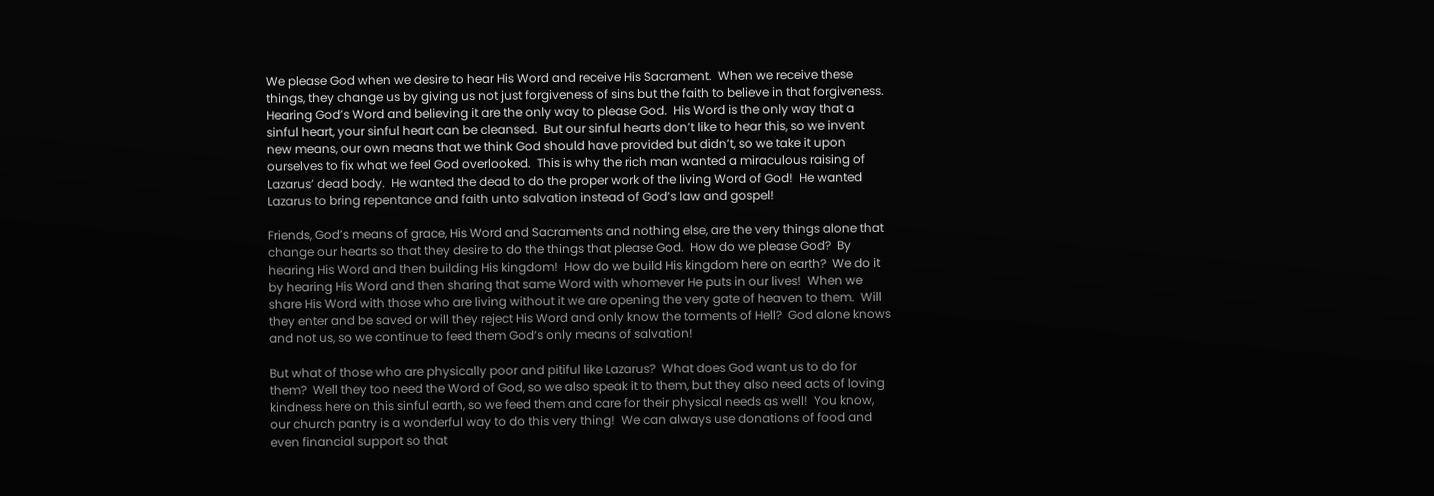We please God when we desire to hear His Word and receive His Sacrament.  When we receive these things, they change us by giving us not just forgiveness of sins but the faith to believe in that forgiveness.  Hearing God’s Word and believing it are the only way to please God.  His Word is the only way that a sinful heart, your sinful heart can be cleansed.  But our sinful hearts don’t like to hear this, so we invent new means, our own means that we think God should have provided but didn’t, so we take it upon ourselves to fix what we feel God overlooked.  This is why the rich man wanted a miraculous raising of Lazarus’ dead body.  He wanted the dead to do the proper work of the living Word of God!  He wanted Lazarus to bring repentance and faith unto salvation instead of God’s law and gospel!

Friends, God’s means of grace, His Word and Sacraments and nothing else, are the very things alone that change our hearts so that they desire to do the things that please God.  How do we please God?  By hearing His Word and then building His kingdom!  How do we build His kingdom here on earth?  We do it by hearing His Word and then sharing that same Word with whomever He puts in our lives!  When we share His Word with those who are living without it we are opening the very gate of heaven to them.  Will they enter and be saved or will they reject His Word and only know the torments of Hell?  God alone knows and not us, so we continue to feed them God’s only means of salvation!

But what of those who are physically poor and pitiful like Lazarus?  What does God want us to do for them?  Well they too need the Word of God, so we also speak it to them, but they also need acts of loving kindness here on this sinful earth, so we feed them and care for their physical needs as well!  You know, our church pantry is a wonderful way to do this very thing!  We can always use donations of food and even financial support so that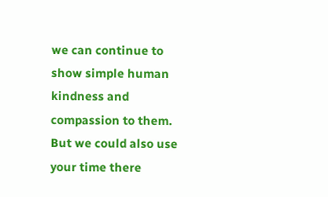we can continue to show simple human kindness and compassion to them.  But we could also use your time there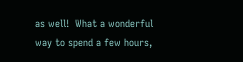as well!  What a wonderful way to spend a few hours,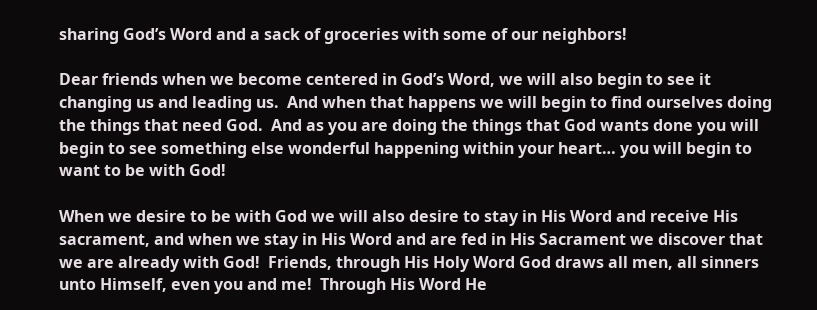sharing God’s Word and a sack of groceries with some of our neighbors!

Dear friends when we become centered in God’s Word, we will also begin to see it changing us and leading us.  And when that happens we will begin to find ourselves doing the things that need God.  And as you are doing the things that God wants done you will begin to see something else wonderful happening within your heart… you will begin to want to be with God!

When we desire to be with God we will also desire to stay in His Word and receive His sacrament, and when we stay in His Word and are fed in His Sacrament we discover that we are already with God!  Friends, through His Holy Word God draws all men, all sinners unto Himself, even you and me!  Through His Word He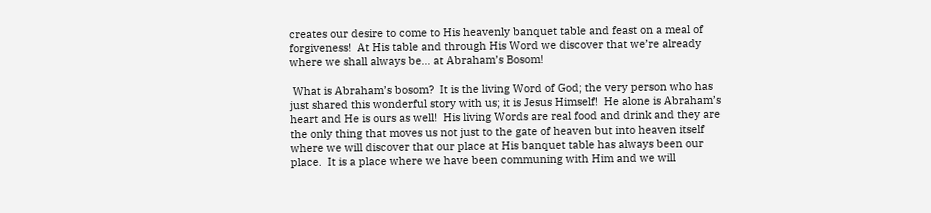creates our desire to come to His heavenly banquet table and feast on a meal of forgiveness!  At His table and through His Word we discover that we’re already where we shall always be… at Abraham’s Bosom!

 What is Abraham’s bosom?  It is the living Word of God; the very person who has just shared this wonderful story with us; it is Jesus Himself!  He alone is Abraham’s heart and He is ours as well!  His living Words are real food and drink and they are the only thing that moves us not just to the gate of heaven but into heaven itself where we will discover that our place at His banquet table has always been our place.  It is a place where we have been communing with Him and we will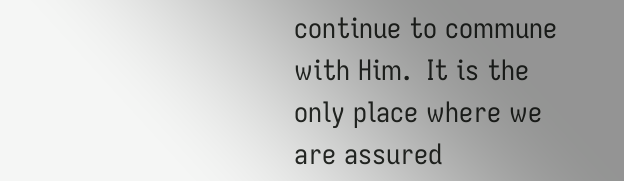continue to commune with Him.  It is the only place where we are assured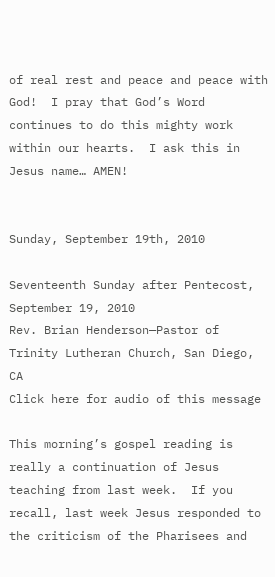of real rest and peace and peace with God!  I pray that God’s Word continues to do this mighty work within our hearts.  I ask this in Jesus name… AMEN!


Sunday, September 19th, 2010

Seventeenth Sunday after Pentecost, September 19, 2010
Rev. Brian Henderson—Pastor of Trinity Lutheran Church, San Diego, CA
Click here for audio of this message

This morning’s gospel reading is really a continuation of Jesus teaching from last week.  If you recall, last week Jesus responded to the criticism of the Pharisees and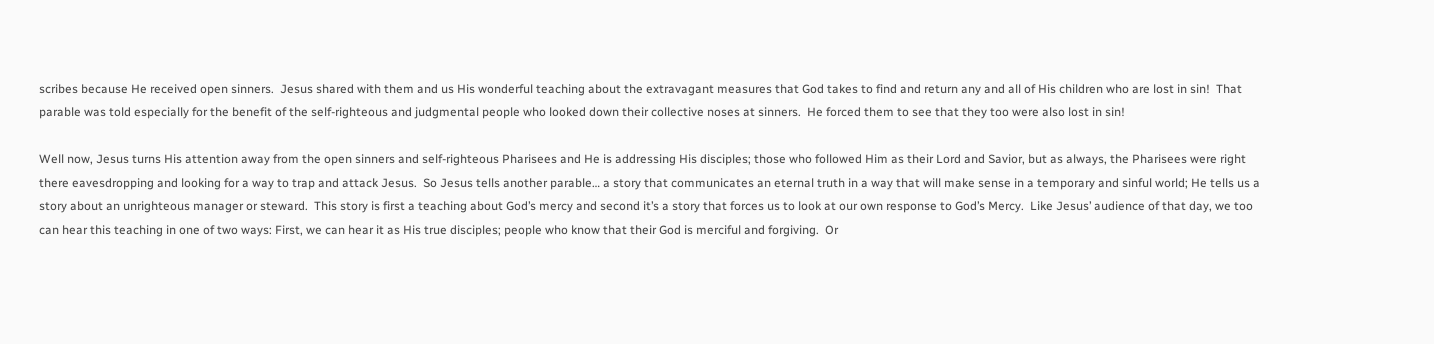scribes because He received open sinners.  Jesus shared with them and us His wonderful teaching about the extravagant measures that God takes to find and return any and all of His children who are lost in sin!  That parable was told especially for the benefit of the self-righteous and judgmental people who looked down their collective noses at sinners.  He forced them to see that they too were also lost in sin!

Well now, Jesus turns His attention away from the open sinners and self-righteous Pharisees and He is addressing His disciples; those who followed Him as their Lord and Savior, but as always, the Pharisees were right there eavesdropping and looking for a way to trap and attack Jesus.  So Jesus tells another parable… a story that communicates an eternal truth in a way that will make sense in a temporary and sinful world; He tells us a story about an unrighteous manager or steward.  This story is first a teaching about God’s mercy and second it’s a story that forces us to look at our own response to God’s Mercy.  Like Jesus’ audience of that day, we too can hear this teaching in one of two ways: First, we can hear it as His true disciples; people who know that their God is merciful and forgiving.  Or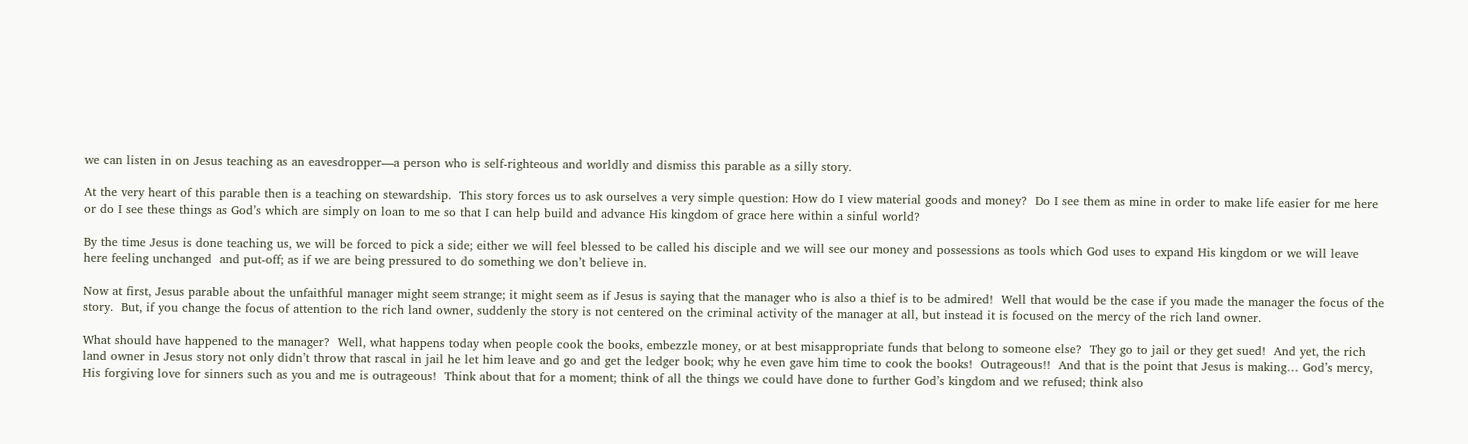we can listen in on Jesus teaching as an eavesdropper—a person who is self-righteous and worldly and dismiss this parable as a silly story.

At the very heart of this parable then is a teaching on stewardship.  This story forces us to ask ourselves a very simple question: How do I view material goods and money?  Do I see them as mine in order to make life easier for me here or do I see these things as God’s which are simply on loan to me so that I can help build and advance His kingdom of grace here within a sinful world?

By the time Jesus is done teaching us, we will be forced to pick a side; either we will feel blessed to be called his disciple and we will see our money and possessions as tools which God uses to expand His kingdom or we will leave here feeling unchanged  and put-off; as if we are being pressured to do something we don’t believe in.

Now at first, Jesus parable about the unfaithful manager might seem strange; it might seem as if Jesus is saying that the manager who is also a thief is to be admired!  Well that would be the case if you made the manager the focus of the story.  But, if you change the focus of attention to the rich land owner, suddenly the story is not centered on the criminal activity of the manager at all, but instead it is focused on the mercy of the rich land owner.

What should have happened to the manager?  Well, what happens today when people cook the books, embezzle money, or at best misappropriate funds that belong to someone else?  They go to jail or they get sued!  And yet, the rich land owner in Jesus story not only didn’t throw that rascal in jail he let him leave and go and get the ledger book; why he even gave him time to cook the books!  Outrageous!!  And that is the point that Jesus is making… God’s mercy, His forgiving love for sinners such as you and me is outrageous!  Think about that for a moment; think of all the things we could have done to further God’s kingdom and we refused; think also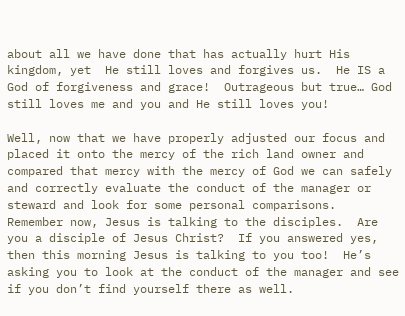about all we have done that has actually hurt His kingdom, yet  He still loves and forgives us.  He IS a God of forgiveness and grace!  Outrageous but true… God still loves me and you and He still loves you!

Well, now that we have properly adjusted our focus and placed it onto the mercy of the rich land owner and compared that mercy with the mercy of God we can safely and correctly evaluate the conduct of the manager or steward and look for some personal comparisons.  Remember now, Jesus is talking to the disciples.  Are you a disciple of Jesus Christ?  If you answered yes, then this morning Jesus is talking to you too!  He’s asking you to look at the conduct of the manager and see if you don’t find yourself there as well.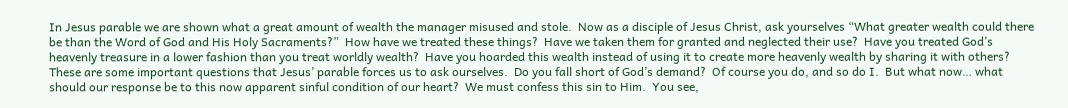In Jesus parable we are shown what a great amount of wealth the manager misused and stole.  Now as a disciple of Jesus Christ, ask yourselves “What greater wealth could there be than the Word of God and His Holy Sacraments?”  How have we treated these things?  Have we taken them for granted and neglected their use?  Have you treated God’s heavenly treasure in a lower fashion than you treat worldly wealth?  Have you hoarded this wealth instead of using it to create more heavenly wealth by sharing it with others?  These are some important questions that Jesus’ parable forces us to ask ourselves.  Do you fall short of God’s demand?  Of course you do, and so do I.  But what now… what should our response be to this now apparent sinful condition of our heart?  We must confess this sin to Him.  You see,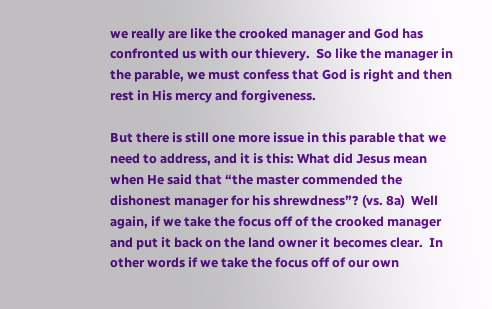we really are like the crooked manager and God has confronted us with our thievery.  So like the manager in the parable, we must confess that God is right and then rest in His mercy and forgiveness.

But there is still one more issue in this parable that we need to address, and it is this: What did Jesus mean when He said that “the master commended the dishonest manager for his shrewdness”? (vs. 8a)  Well again, if we take the focus off of the crooked manager and put it back on the land owner it becomes clear.  In other words if we take the focus off of our own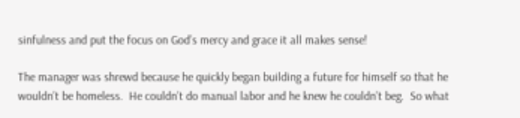sinfulness and put the focus on God’s mercy and grace it all makes sense!

The manager was shrewd because he quickly began building a future for himself so that he wouldn’t be homeless.  He couldn’t do manual labor and he knew he couldn’t beg.  So what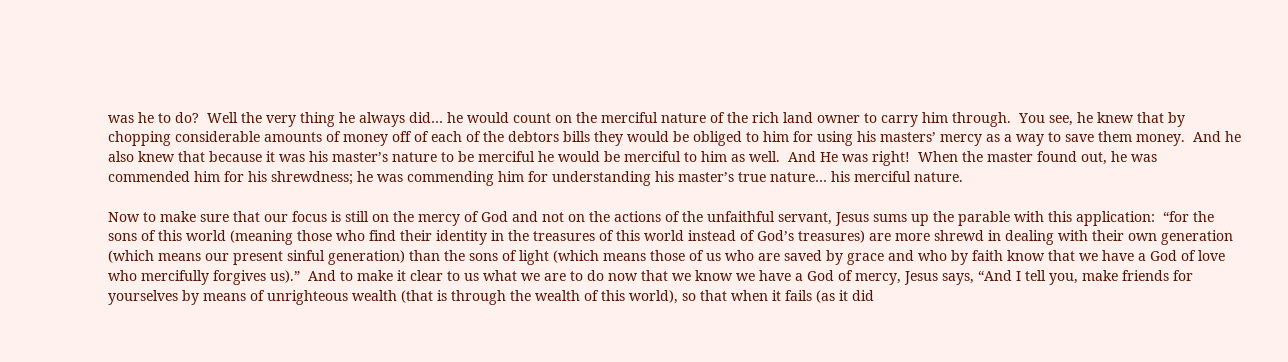was he to do?  Well the very thing he always did… he would count on the merciful nature of the rich land owner to carry him through.  You see, he knew that by chopping considerable amounts of money off of each of the debtors bills they would be obliged to him for using his masters’ mercy as a way to save them money.  And he also knew that because it was his master’s nature to be merciful he would be merciful to him as well.  And He was right!  When the master found out, he was commended him for his shrewdness; he was commending him for understanding his master’s true nature… his merciful nature.

Now to make sure that our focus is still on the mercy of God and not on the actions of the unfaithful servant, Jesus sums up the parable with this application:  “for the sons of this world (meaning those who find their identity in the treasures of this world instead of God’s treasures) are more shrewd in dealing with their own generation (which means our present sinful generation) than the sons of light (which means those of us who are saved by grace and who by faith know that we have a God of love who mercifully forgives us).”  And to make it clear to us what we are to do now that we know we have a God of mercy, Jesus says, “And I tell you, make friends for yourselves by means of unrighteous wealth (that is through the wealth of this world), so that when it fails (as it did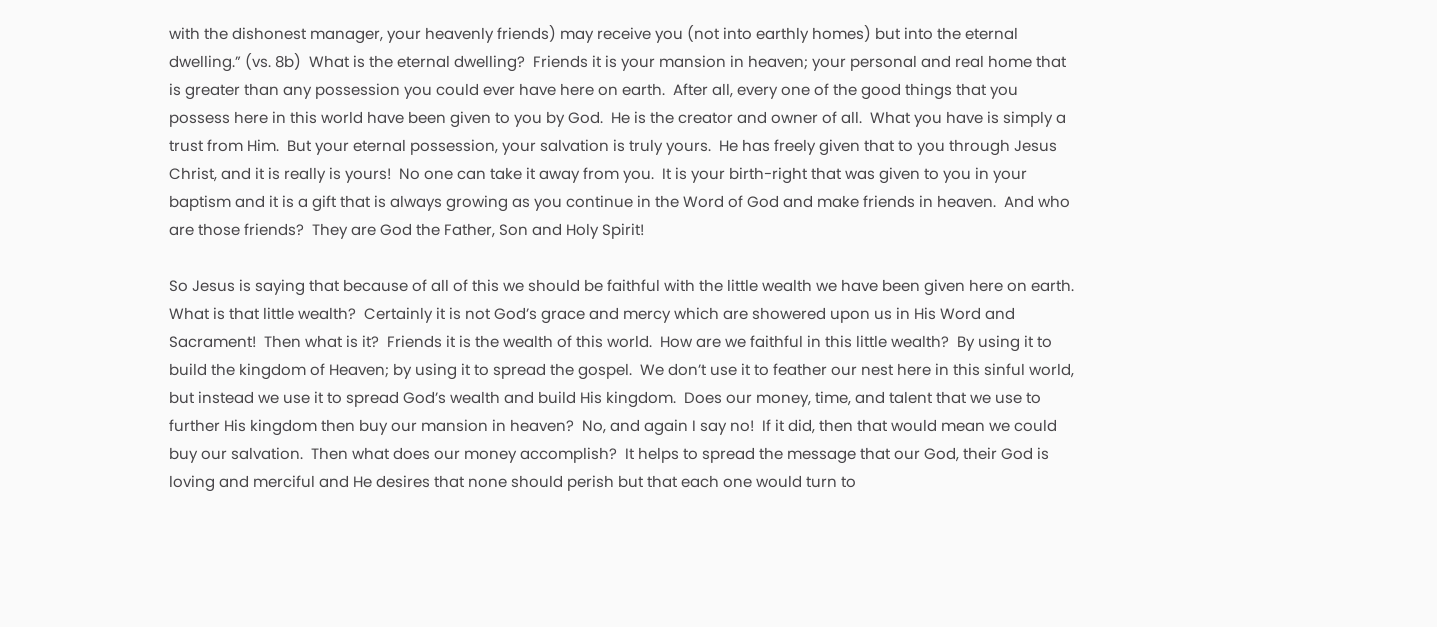with the dishonest manager, your heavenly friends) may receive you (not into earthly homes) but into the eternal dwelling.” (vs. 8b)  What is the eternal dwelling?  Friends it is your mansion in heaven; your personal and real home that is greater than any possession you could ever have here on earth.  After all, every one of the good things that you possess here in this world have been given to you by God.  He is the creator and owner of all.  What you have is simply a trust from Him.  But your eternal possession, your salvation is truly yours.  He has freely given that to you through Jesus Christ, and it is really is yours!  No one can take it away from you.  It is your birth-right that was given to you in your baptism and it is a gift that is always growing as you continue in the Word of God and make friends in heaven.  And who are those friends?  They are God the Father, Son and Holy Spirit!

So Jesus is saying that because of all of this we should be faithful with the little wealth we have been given here on earth.  What is that little wealth?  Certainly it is not God’s grace and mercy which are showered upon us in His Word and Sacrament!  Then what is it?  Friends it is the wealth of this world.  How are we faithful in this little wealth?  By using it to build the kingdom of Heaven; by using it to spread the gospel.  We don’t use it to feather our nest here in this sinful world, but instead we use it to spread God’s wealth and build His kingdom.  Does our money, time, and talent that we use to further His kingdom then buy our mansion in heaven?  No, and again I say no!  If it did, then that would mean we could buy our salvation.  Then what does our money accomplish?  It helps to spread the message that our God, their God is loving and merciful and He desires that none should perish but that each one would turn to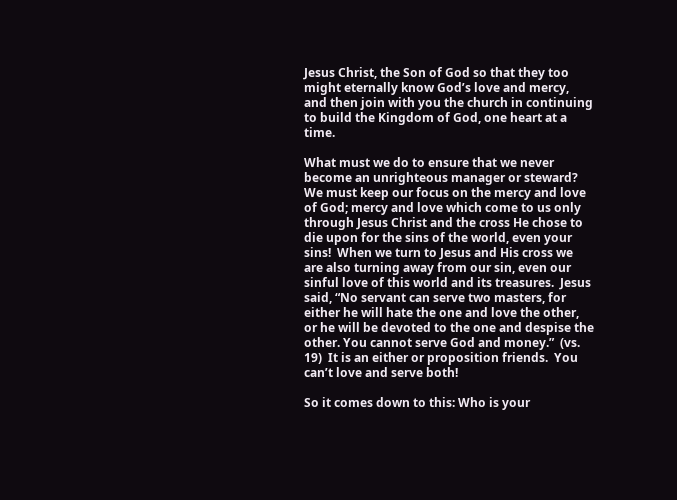Jesus Christ, the Son of God so that they too might eternally know God’s love and mercy, and then join with you the church in continuing to build the Kingdom of God, one heart at a time.

What must we do to ensure that we never become an unrighteous manager or steward?  We must keep our focus on the mercy and love of God; mercy and love which come to us only through Jesus Christ and the cross He chose to die upon for the sins of the world, even your sins!  When we turn to Jesus and His cross we are also turning away from our sin, even our sinful love of this world and its treasures.  Jesus said, “No servant can serve two masters, for either he will hate the one and love the other, or he will be devoted to the one and despise the other. You cannot serve God and money.”  (vs. 19)  It is an either or proposition friends.  You can’t love and serve both!

So it comes down to this: Who is your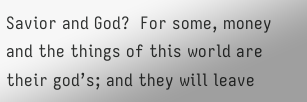Savior and God?  For some, money and the things of this world are their god’s; and they will leave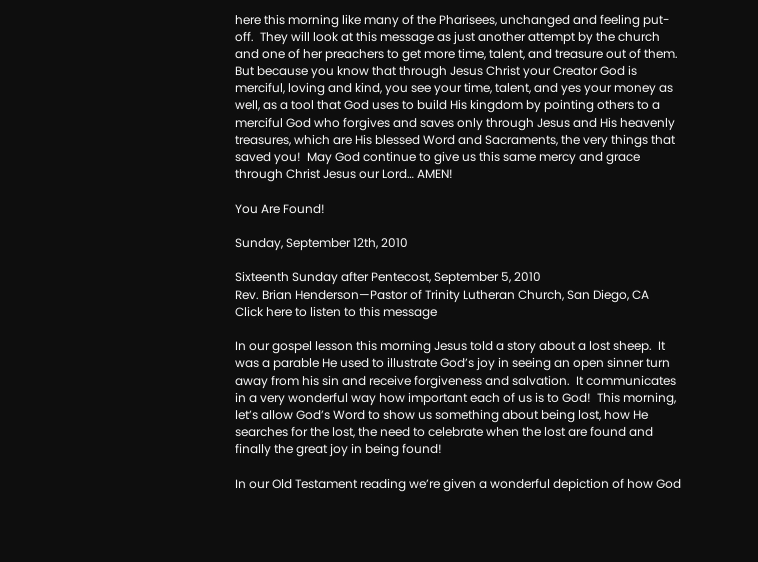here this morning like many of the Pharisees, unchanged and feeling put-off.  They will look at this message as just another attempt by the church and one of her preachers to get more time, talent, and treasure out of them.  But because you know that through Jesus Christ your Creator God is merciful, loving and kind, you see your time, talent, and yes your money as well, as a tool that God uses to build His kingdom by pointing others to a merciful God who forgives and saves only through Jesus and His heavenly treasures, which are His blessed Word and Sacraments, the very things that saved you!  May God continue to give us this same mercy and grace through Christ Jesus our Lord… AMEN!

You Are Found!

Sunday, September 12th, 2010

Sixteenth Sunday after Pentecost, September 5, 2010
Rev. Brian Henderson—Pastor of Trinity Lutheran Church, San Diego, CA
Click here to listen to this message

In our gospel lesson this morning Jesus told a story about a lost sheep.  It was a parable He used to illustrate God’s joy in seeing an open sinner turn away from his sin and receive forgiveness and salvation.  It communicates in a very wonderful way how important each of us is to God!  This morning, let’s allow God’s Word to show us something about being lost, how He searches for the lost, the need to celebrate when the lost are found and finally the great joy in being found!

In our Old Testament reading we’re given a wonderful depiction of how God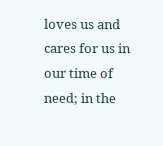loves us and cares for us in our time of need; in the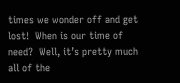times we wonder off and get lost!  When is our time of need?  Well, it’s pretty much all of the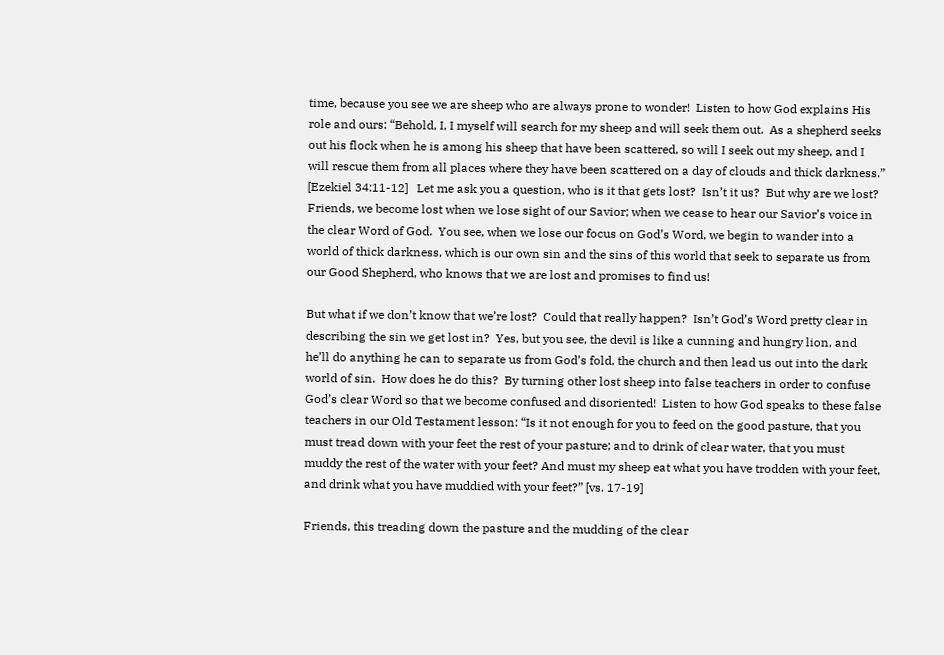time, because you see we are sheep who are always prone to wonder!  Listen to how God explains His role and ours: “Behold, I, I myself will search for my sheep and will seek them out.  As a shepherd seeks out his flock when he is among his sheep that have been scattered, so will I seek out my sheep, and I will rescue them from all places where they have been scattered on a day of clouds and thick darkness.” [Ezekiel 34:11-12]   Let me ask you a question, who is it that gets lost?  Isn’t it us?  But why are we lost?  Friends, we become lost when we lose sight of our Savior; when we cease to hear our Savior’s voice in the clear Word of God.  You see, when we lose our focus on God’s Word, we begin to wander into a world of thick darkness, which is our own sin and the sins of this world that seek to separate us from our Good Shepherd, who knows that we are lost and promises to find us!

But what if we don’t know that we’re lost?  Could that really happen?  Isn’t God’s Word pretty clear in describing the sin we get lost in?  Yes, but you see, the devil is like a cunning and hungry lion, and he’ll do anything he can to separate us from God’s fold, the church and then lead us out into the dark world of sin.  How does he do this?  By turning other lost sheep into false teachers in order to confuse God’s clear Word so that we become confused and disoriented!  Listen to how God speaks to these false teachers in our Old Testament lesson: “Is it not enough for you to feed on the good pasture, that you must tread down with your feet the rest of your pasture; and to drink of clear water, that you must muddy the rest of the water with your feet? And must my sheep eat what you have trodden with your feet, and drink what you have muddied with your feet?” [vs. 17-19]

Friends, this treading down the pasture and the mudding of the clear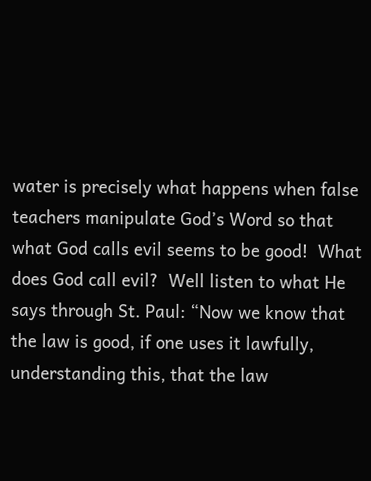water is precisely what happens when false teachers manipulate God’s Word so that what God calls evil seems to be good!  What does God call evil?  Well listen to what He says through St. Paul: “Now we know that the law is good, if one uses it lawfully, understanding this, that the law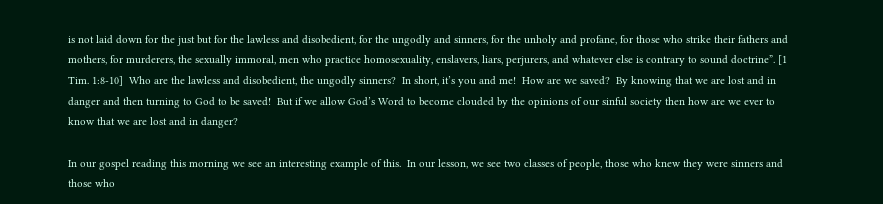is not laid down for the just but for the lawless and disobedient, for the ungodly and sinners, for the unholy and profane, for those who strike their fathers and mothers, for murderers, the sexually immoral, men who practice homosexuality, enslavers, liars, perjurers, and whatever else is contrary to sound doctrine”. [1 Tim. 1:8-10]  Who are the lawless and disobedient, the ungodly sinners?  In short, it’s you and me!  How are we saved?  By knowing that we are lost and in danger and then turning to God to be saved!  But if we allow God’s Word to become clouded by the opinions of our sinful society then how are we ever to know that we are lost and in danger?

In our gospel reading this morning we see an interesting example of this.  In our lesson, we see two classes of people, those who knew they were sinners and those who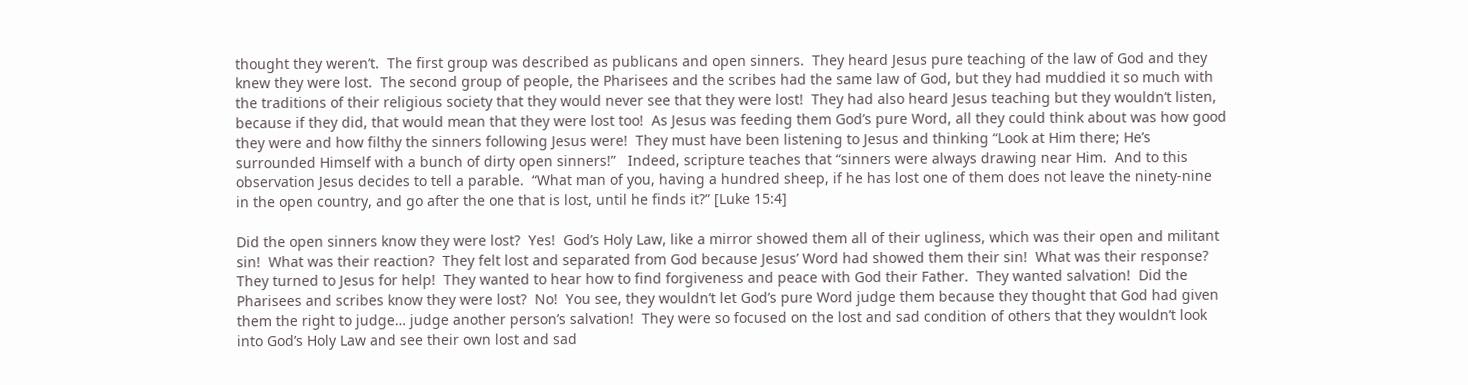thought they weren’t.  The first group was described as publicans and open sinners.  They heard Jesus pure teaching of the law of God and they knew they were lost.  The second group of people, the Pharisees and the scribes had the same law of God, but they had muddied it so much with the traditions of their religious society that they would never see that they were lost!  They had also heard Jesus teaching but they wouldn’t listen, because if they did, that would mean that they were lost too!  As Jesus was feeding them God’s pure Word, all they could think about was how good they were and how filthy the sinners following Jesus were!  They must have been listening to Jesus and thinking “Look at Him there; He’s surrounded Himself with a bunch of dirty open sinners!”   Indeed, scripture teaches that “sinners were always drawing near Him.  And to this observation Jesus decides to tell a parable.  “What man of you, having a hundred sheep, if he has lost one of them does not leave the ninety-nine in the open country, and go after the one that is lost, until he finds it?” [Luke 15:4]

Did the open sinners know they were lost?  Yes!  God’s Holy Law, like a mirror showed them all of their ugliness, which was their open and militant sin!  What was their reaction?  They felt lost and separated from God because Jesus’ Word had showed them their sin!  What was their response?  They turned to Jesus for help!  They wanted to hear how to find forgiveness and peace with God their Father.  They wanted salvation!  Did the Pharisees and scribes know they were lost?  No!  You see, they wouldn’t let God’s pure Word judge them because they thought that God had given them the right to judge… judge another person’s salvation!  They were so focused on the lost and sad condition of others that they wouldn’t look into God’s Holy Law and see their own lost and sad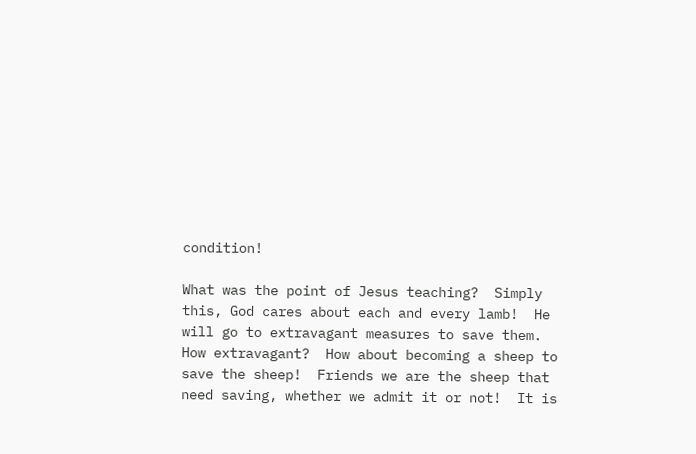condition!

What was the point of Jesus teaching?  Simply this, God cares about each and every lamb!  He will go to extravagant measures to save them.  How extravagant?  How about becoming a sheep to save the sheep!  Friends we are the sheep that need saving, whether we admit it or not!  It is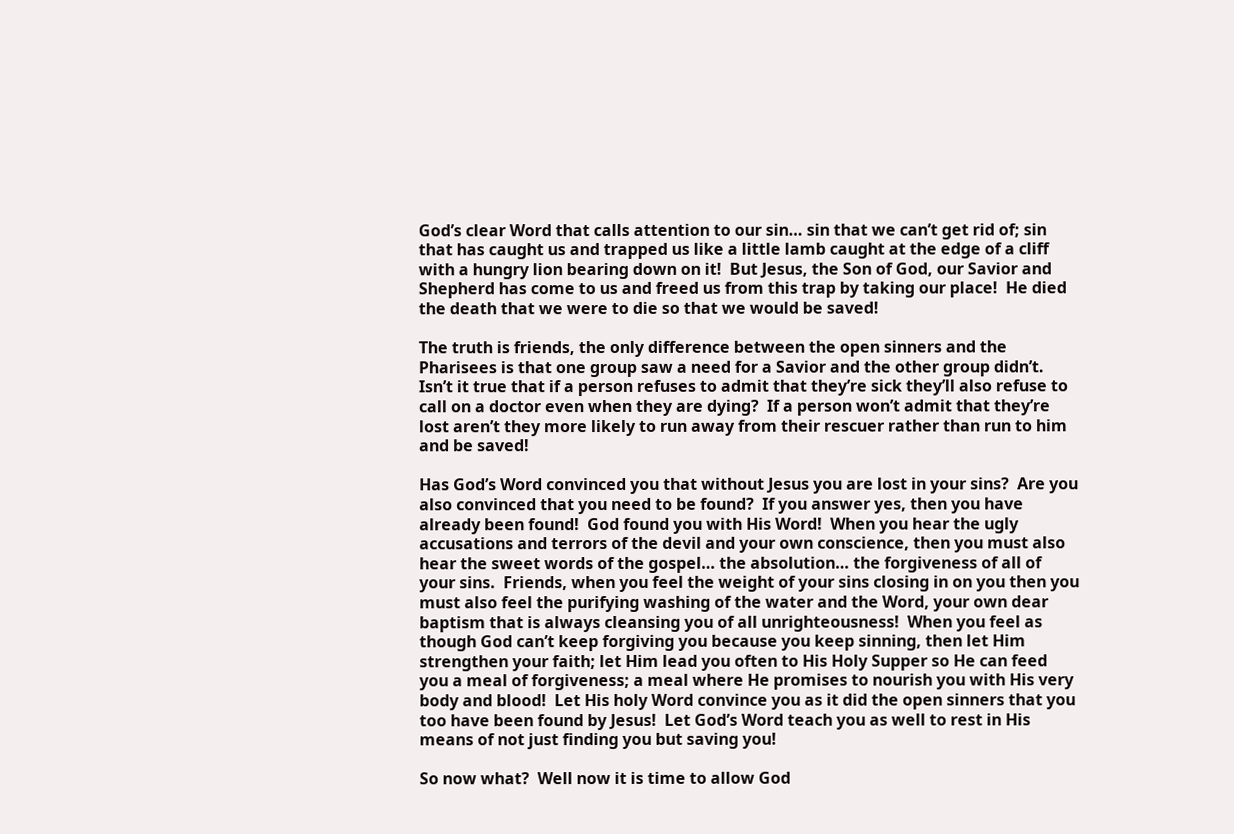God’s clear Word that calls attention to our sin… sin that we can’t get rid of; sin that has caught us and trapped us like a little lamb caught at the edge of a cliff with a hungry lion bearing down on it!  But Jesus, the Son of God, our Savior and Shepherd has come to us and freed us from this trap by taking our place!  He died the death that we were to die so that we would be saved!

The truth is friends, the only difference between the open sinners and the Pharisees is that one group saw a need for a Savior and the other group didn’t.  Isn’t it true that if a person refuses to admit that they’re sick they’ll also refuse to call on a doctor even when they are dying?  If a person won’t admit that they’re lost aren’t they more likely to run away from their rescuer rather than run to him and be saved!

Has God’s Word convinced you that without Jesus you are lost in your sins?  Are you also convinced that you need to be found?  If you answer yes, then you have already been found!  God found you with His Word!  When you hear the ugly accusations and terrors of the devil and your own conscience, then you must also hear the sweet words of the gospel… the absolution… the forgiveness of all of your sins.  Friends, when you feel the weight of your sins closing in on you then you must also feel the purifying washing of the water and the Word, your own dear baptism that is always cleansing you of all unrighteousness!  When you feel as though God can’t keep forgiving you because you keep sinning, then let Him strengthen your faith; let Him lead you often to His Holy Supper so He can feed you a meal of forgiveness; a meal where He promises to nourish you with His very body and blood!  Let His holy Word convince you as it did the open sinners that you too have been found by Jesus!  Let God’s Word teach you as well to rest in His means of not just finding you but saving you!

So now what?  Well now it is time to allow God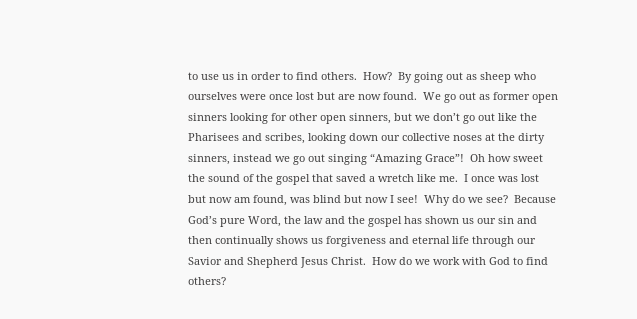to use us in order to find others.  How?  By going out as sheep who ourselves were once lost but are now found.  We go out as former open sinners looking for other open sinners, but we don’t go out like the Pharisees and scribes, looking down our collective noses at the dirty sinners, instead we go out singing “Amazing Grace”!  Oh how sweet the sound of the gospel that saved a wretch like me.  I once was lost but now am found, was blind but now I see!  Why do we see?  Because God’s pure Word, the law and the gospel has shown us our sin and then continually shows us forgiveness and eternal life through our Savior and Shepherd Jesus Christ.  How do we work with God to find others?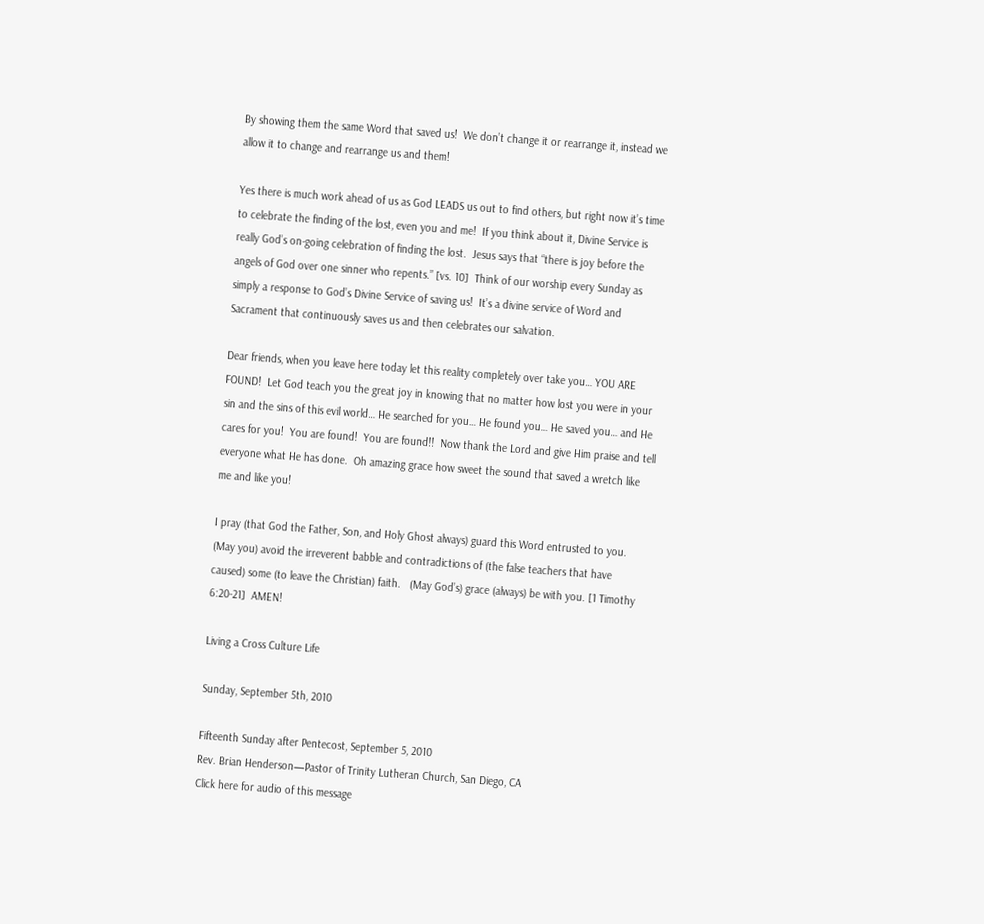By showing them the same Word that saved us!  We don’t change it or rearrange it, instead we allow it to change and rearrange us and them!

Yes there is much work ahead of us as God LEADS us out to find others, but right now it’s time to celebrate the finding of the lost, even you and me!  If you think about it, Divine Service is really God’s on-going celebration of finding the lost.  Jesus says that “there is joy before the angels of God over one sinner who repents.” [vs. 10]  Think of our worship every Sunday as simply a response to God’s Divine Service of saving us!  It’s a divine service of Word and Sacrament that continuously saves us and then celebrates our salvation.

Dear friends, when you leave here today let this reality completely over take you… YOU ARE FOUND!  Let God teach you the great joy in knowing that no matter how lost you were in your sin and the sins of this evil world… He searched for you… He found you… He saved you… and He cares for you!  You are found!  You are found!!  Now thank the Lord and give Him praise and tell everyone what He has done.  Oh amazing grace how sweet the sound that saved a wretch like me and like you!

I pray (that God the Father, Son, and Holy Ghost always) guard this Word entrusted to you. (May you) avoid the irreverent babble and contradictions of (the false teachers that have caused) some (to leave the Christian) faith.   (May God’s) grace (always) be with you. [1 Timothy 6:20-21]  AMEN!

Living a Cross Culture Life

Sunday, September 5th, 2010

Fifteenth Sunday after Pentecost, September 5, 2010
Rev. Brian Henderson—Pastor of Trinity Lutheran Church, San Diego, CA
Click here for audio of this message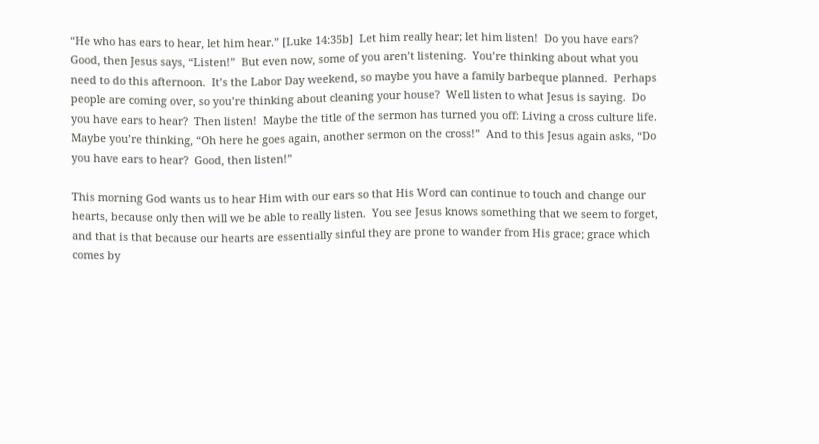“He who has ears to hear, let him hear.” [Luke 14:35b]  Let him really hear; let him listen!  Do you have ears?  Good, then Jesus says, “Listen!”  But even now, some of you aren’t listening.  You’re thinking about what you need to do this afternoon.  It’s the Labor Day weekend, so maybe you have a family barbeque planned.  Perhaps people are coming over, so you’re thinking about cleaning your house?  Well listen to what Jesus is saying.  Do you have ears to hear?  Then listen!  Maybe the title of the sermon has turned you off: Living a cross culture life.  Maybe you’re thinking, “Oh here he goes again, another sermon on the cross!”  And to this Jesus again asks, “Do you have ears to hear?  Good, then listen!”

This morning God wants us to hear Him with our ears so that His Word can continue to touch and change our hearts, because only then will we be able to really listen.  You see Jesus knows something that we seem to forget, and that is that because our hearts are essentially sinful they are prone to wander from His grace; grace which comes by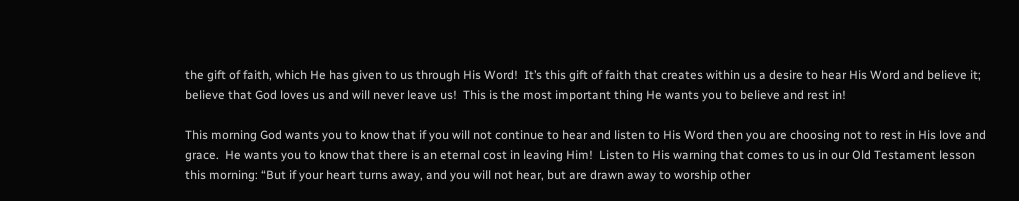the gift of faith, which He has given to us through His Word!  It’s this gift of faith that creates within us a desire to hear His Word and believe it; believe that God loves us and will never leave us!  This is the most important thing He wants you to believe and rest in!

This morning God wants you to know that if you will not continue to hear and listen to His Word then you are choosing not to rest in His love and grace.  He wants you to know that there is an eternal cost in leaving Him!  Listen to His warning that comes to us in our Old Testament lesson this morning: “But if your heart turns away, and you will not hear, but are drawn away to worship other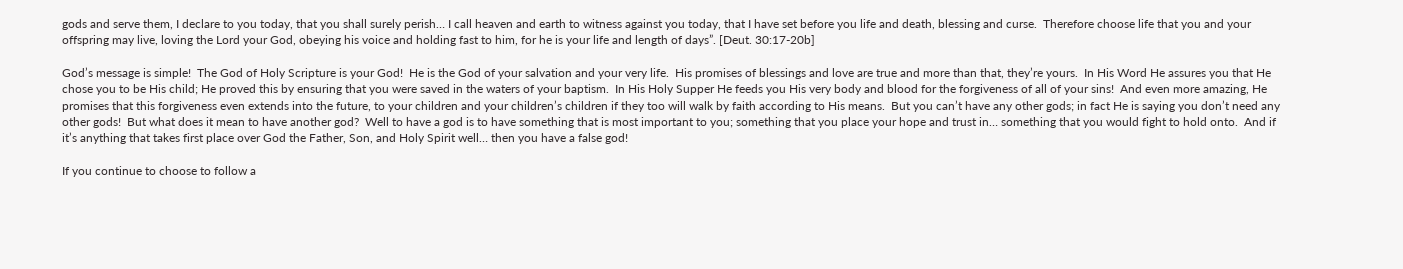gods and serve them, I declare to you today, that you shall surely perish… I call heaven and earth to witness against you today, that I have set before you life and death, blessing and curse.  Therefore choose life that you and your offspring may live, loving the Lord your God, obeying his voice and holding fast to him, for he is your life and length of days”. [Deut. 30:17-20b]

God’s message is simple!  The God of Holy Scripture is your God!  He is the God of your salvation and your very life.  His promises of blessings and love are true and more than that, they’re yours.  In His Word He assures you that He chose you to be His child; He proved this by ensuring that you were saved in the waters of your baptism.  In His Holy Supper He feeds you His very body and blood for the forgiveness of all of your sins!  And even more amazing, He promises that this forgiveness even extends into the future, to your children and your children’s children if they too will walk by faith according to His means.  But you can’t have any other gods; in fact He is saying you don’t need any other gods!  But what does it mean to have another god?  Well to have a god is to have something that is most important to you; something that you place your hope and trust in… something that you would fight to hold onto.  And if it’s anything that takes first place over God the Father, Son, and Holy Spirit well… then you have a false god!

If you continue to choose to follow a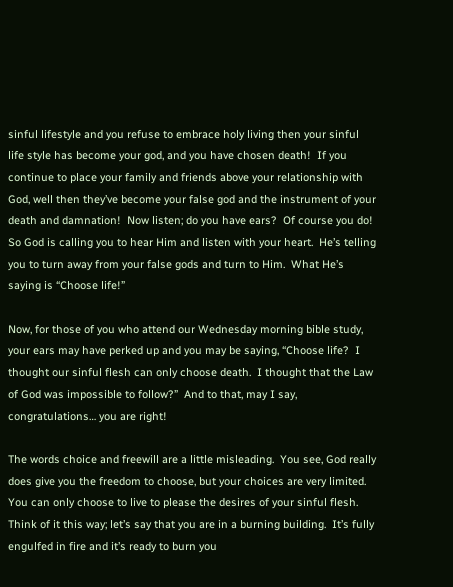sinful lifestyle and you refuse to embrace holy living then your sinful life style has become your god, and you have chosen death!  If you continue to place your family and friends above your relationship with God, well then they’ve become your false god and the instrument of your death and damnation!  Now listen; do you have ears?  Of course you do!  So God is calling you to hear Him and listen with your heart.  He’s telling you to turn away from your false gods and turn to Him.  What He’s saying is “Choose life!”

Now, for those of you who attend our Wednesday morning bible study, your ears may have perked up and you may be saying, “Choose life?  I thought our sinful flesh can only choose death.  I thought that the Law of God was impossible to follow?”  And to that, may I say, congratulations… you are right!

The words choice and freewill are a little misleading.  You see, God really does give you the freedom to choose, but your choices are very limited.  You can only choose to live to please the desires of your sinful flesh.  Think of it this way; let’s say that you are in a burning building.  It’s fully engulfed in fire and it’s ready to burn you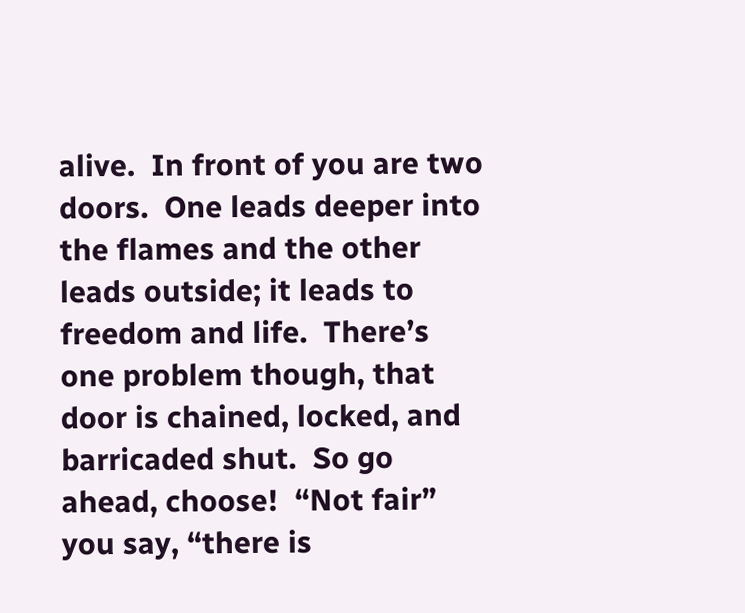alive.  In front of you are two doors.  One leads deeper into the flames and the other leads outside; it leads to freedom and life.  There’s one problem though, that door is chained, locked, and barricaded shut.  So go ahead, choose!  “Not fair” you say, “there is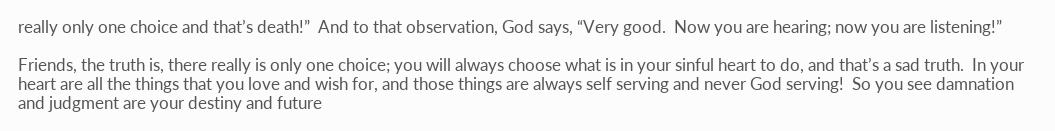really only one choice and that’s death!”  And to that observation, God says, “Very good.  Now you are hearing; now you are listening!”

Friends, the truth is, there really is only one choice; you will always choose what is in your sinful heart to do, and that’s a sad truth.  In your heart are all the things that you love and wish for, and those things are always self serving and never God serving!  So you see damnation and judgment are your destiny and future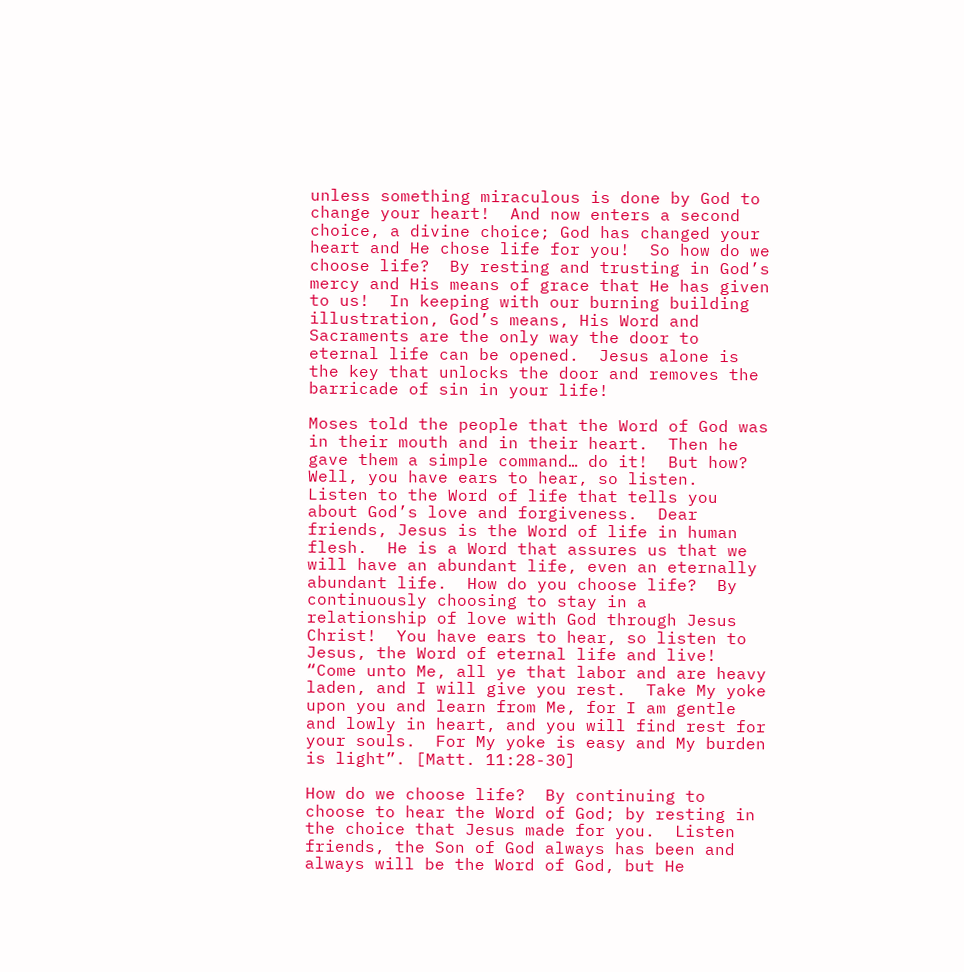unless something miraculous is done by God to change your heart!  And now enters a second choice, a divine choice; God has changed your heart and He chose life for you!  So how do we choose life?  By resting and trusting in God’s mercy and His means of grace that He has given to us!  In keeping with our burning building illustration, God’s means, His Word and Sacraments are the only way the door to eternal life can be opened.  Jesus alone is the key that unlocks the door and removes the barricade of sin in your life!

Moses told the people that the Word of God was in their mouth and in their heart.  Then he gave them a simple command… do it!  But how?  Well, you have ears to hear, so listen.  Listen to the Word of life that tells you about God’s love and forgiveness.  Dear friends, Jesus is the Word of life in human flesh.  He is a Word that assures us that we will have an abundant life, even an eternally abundant life.  How do you choose life?  By continuously choosing to stay in a relationship of love with God through Jesus Christ!  You have ears to hear, so listen to Jesus, the Word of eternal life and live!  “Come unto Me, all ye that labor and are heavy laden, and I will give you rest.  Take My yoke upon you and learn from Me, for I am gentle and lowly in heart, and you will find rest for your souls.  For My yoke is easy and My burden is light”. [Matt. 11:28-30]

How do we choose life?  By continuing to choose to hear the Word of God; by resting in the choice that Jesus made for you.  Listen friends, the Son of God always has been and always will be the Word of God, but He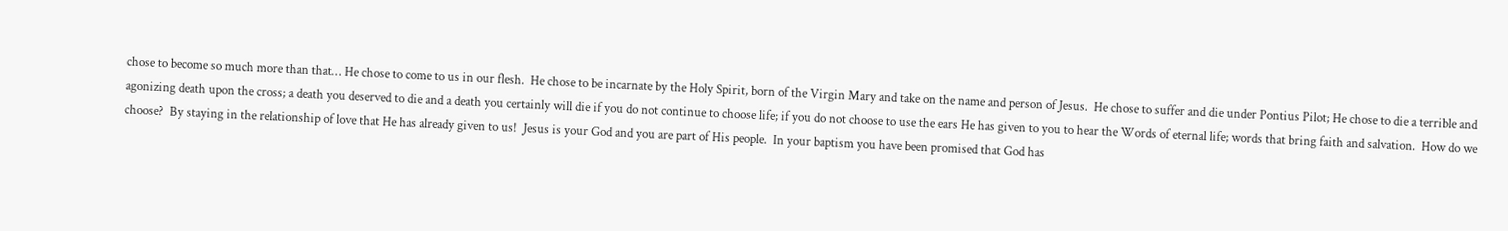chose to become so much more than that… He chose to come to us in our flesh.  He chose to be incarnate by the Holy Spirit, born of the Virgin Mary and take on the name and person of Jesus.  He chose to suffer and die under Pontius Pilot; He chose to die a terrible and agonizing death upon the cross; a death you deserved to die and a death you certainly will die if you do not continue to choose life; if you do not choose to use the ears He has given to you to hear the Words of eternal life; words that bring faith and salvation.  How do we choose?  By staying in the relationship of love that He has already given to us!  Jesus is your God and you are part of His people.  In your baptism you have been promised that God has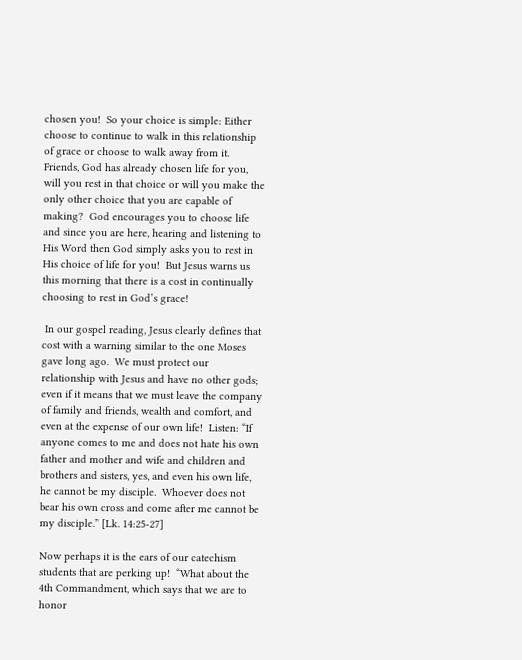chosen you!  So your choice is simple: Either choose to continue to walk in this relationship of grace or choose to walk away from it.  Friends, God has already chosen life for you, will you rest in that choice or will you make the only other choice that you are capable of making?  God encourages you to choose life and since you are here, hearing and listening to His Word then God simply asks you to rest in His choice of life for you!  But Jesus warns us this morning that there is a cost in continually choosing to rest in God’s grace!

 In our gospel reading, Jesus clearly defines that cost with a warning similar to the one Moses gave long ago.  We must protect our relationship with Jesus and have no other gods; even if it means that we must leave the company of family and friends, wealth and comfort, and even at the expense of our own life!  Listen: “If anyone comes to me and does not hate his own father and mother and wife and children and brothers and sisters, yes, and even his own life, he cannot be my disciple.  Whoever does not bear his own cross and come after me cannot be my disciple.” [Lk. 14:25-27]

Now perhaps it is the ears of our catechism students that are perking up!  “What about the 4th Commandment, which says that we are to honor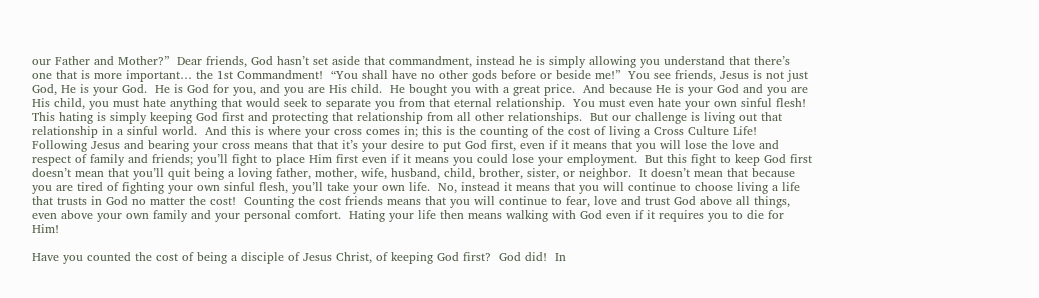our Father and Mother?”  Dear friends, God hasn’t set aside that commandment, instead he is simply allowing you understand that there’s one that is more important… the 1st Commandment!  “You shall have no other gods before or beside me!”  You see friends, Jesus is not just God, He is your God.  He is God for you, and you are His child.  He bought you with a great price.  And because He is your God and you are His child, you must hate anything that would seek to separate you from that eternal relationship.  You must even hate your own sinful flesh!  This hating is simply keeping God first and protecting that relationship from all other relationships.  But our challenge is living out that relationship in a sinful world.  And this is where your cross comes in; this is the counting of the cost of living a Cross Culture Life!  Following Jesus and bearing your cross means that that it’s your desire to put God first, even if it means that you will lose the love and respect of family and friends; you’ll fight to place Him first even if it means you could lose your employment.  But this fight to keep God first doesn’t mean that you’ll quit being a loving father, mother, wife, husband, child, brother, sister, or neighbor.  It doesn’t mean that because you are tired of fighting your own sinful flesh, you’ll take your own life.  No, instead it means that you will continue to choose living a life that trusts in God no matter the cost!  Counting the cost friends means that you will continue to fear, love and trust God above all things, even above your own family and your personal comfort.  Hating your life then means walking with God even if it requires you to die for Him!

Have you counted the cost of being a disciple of Jesus Christ, of keeping God first?  God did!  In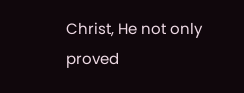Christ, He not only proved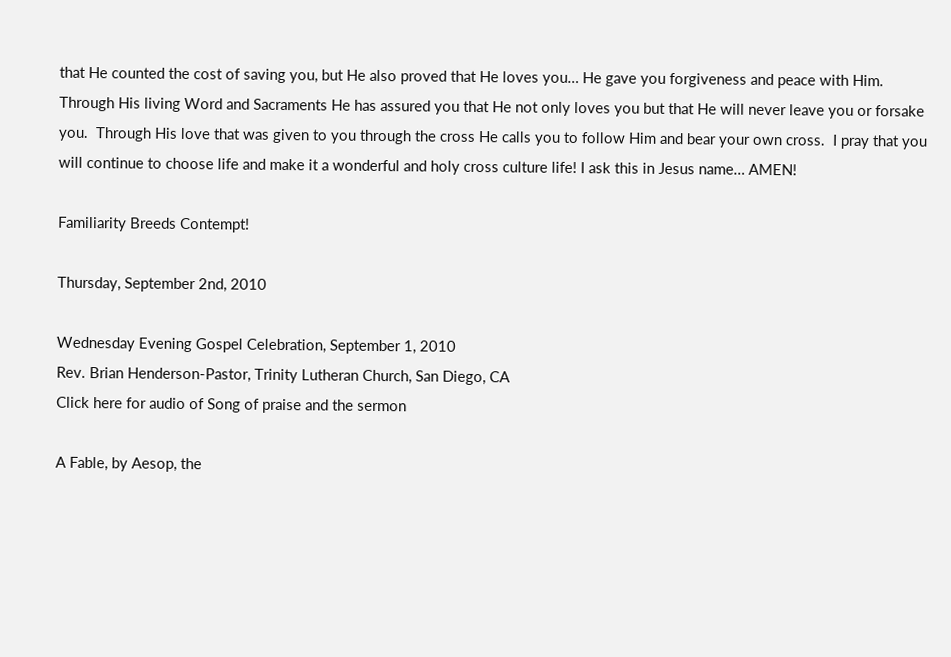that He counted the cost of saving you, but He also proved that He loves you… He gave you forgiveness and peace with Him.  Through His living Word and Sacraments He has assured you that He not only loves you but that He will never leave you or forsake you.  Through His love that was given to you through the cross He calls you to follow Him and bear your own cross.  I pray that you will continue to choose life and make it a wonderful and holy cross culture life! I ask this in Jesus name… AMEN!

Familiarity Breeds Contempt!

Thursday, September 2nd, 2010

Wednesday Evening Gospel Celebration, September 1, 2010
Rev. Brian Henderson-Pastor, Trinity Lutheran Church, San Diego, CA
Click here for audio of Song of praise and the sermon

A Fable, by Aesop, the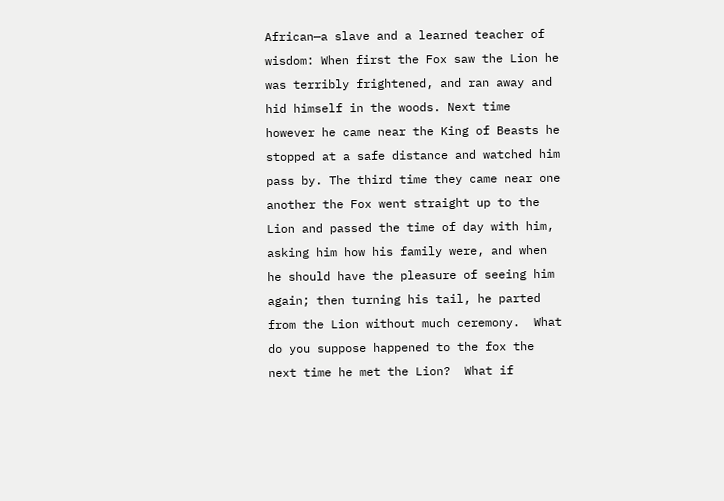African—a slave and a learned teacher of wisdom: When first the Fox saw the Lion he was terribly frightened, and ran away and hid himself in the woods. Next time however he came near the King of Beasts he stopped at a safe distance and watched him pass by. The third time they came near one another the Fox went straight up to the Lion and passed the time of day with him, asking him how his family were, and when he should have the pleasure of seeing him again; then turning his tail, he parted from the Lion without much ceremony.  What do you suppose happened to the fox the next time he met the Lion?  What if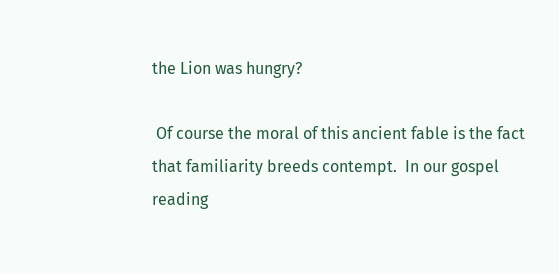the Lion was hungry?

 Of course the moral of this ancient fable is the fact that familiarity breeds contempt.  In our gospel reading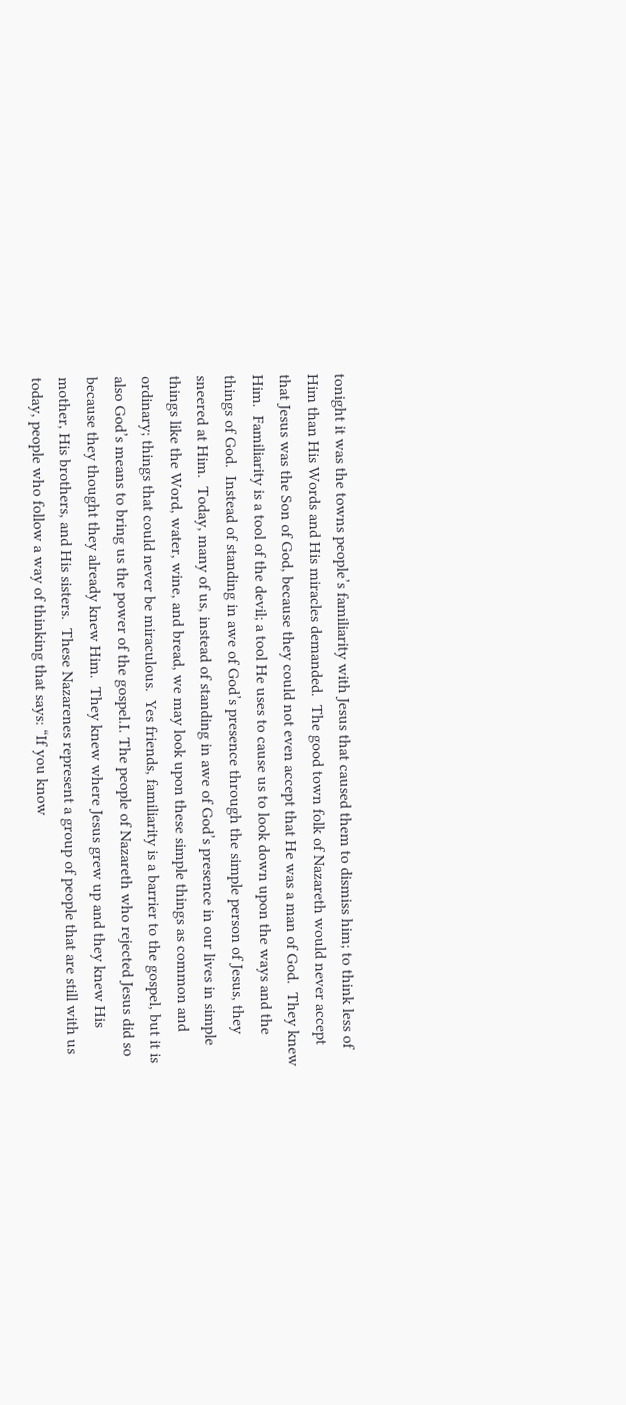tonight it was the towns people’s familiarity with Jesus that caused them to dismiss him; to think less of Him than His Words and His miracles demanded.  The good town folk of Nazareth would never accept that Jesus was the Son of God, because they could not even accept that He was a man of God.  They knew Him.  Familiarity is a tool of the devil; a tool He uses to cause us to look down upon the ways and the things of God.  Instead of standing in awe of God’s presence through the simple person of Jesus, they sneered at Him.  Today, many of us, instead of standing in awe of God’s presence in our lives in simple things like the Word, water, wine, and bread, we may look upon these simple things as common and ordinary; things that could never be miraculous.  Yes friends, familiarity is a barrier to the gospel, but it is also God’s means to bring us the power of the gospel.I. The people of Nazareth who rejected Jesus did so because they thought they already knew Him.  They knew where Jesus grew up and they knew His mother, His brothers, and His sisters.  These Nazarenes represent a group of people that are still with us today, people who follow a way of thinking that says: “If you know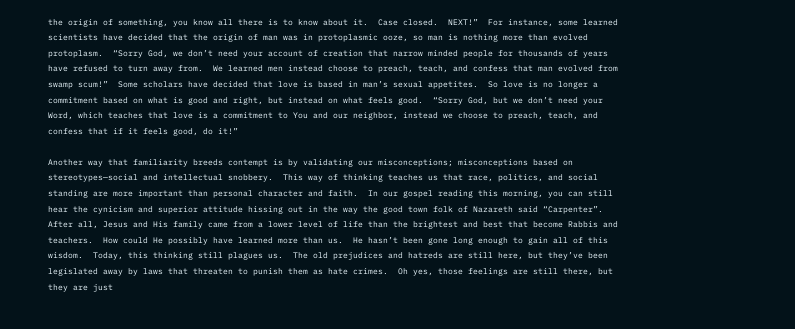the origin of something, you know all there is to know about it.  Case closed.  NEXT!”  For instance, some learned scientists have decided that the origin of man was in protoplasmic ooze, so man is nothing more than evolved protoplasm.  “Sorry God, we don’t need your account of creation that narrow minded people for thousands of years have refused to turn away from.  We learned men instead choose to preach, teach, and confess that man evolved from swamp scum!”  Some scholars have decided that love is based in man’s sexual appetites.  So love is no longer a commitment based on what is good and right, but instead on what feels good.  “Sorry God, but we don’t need your Word, which teaches that love is a commitment to You and our neighbor, instead we choose to preach, teach, and confess that if it feels good, do it!”

Another way that familiarity breeds contempt is by validating our misconceptions; misconceptions based on stereotypes—social and intellectual snobbery.  This way of thinking teaches us that race, politics, and social standing are more important than personal character and faith.  In our gospel reading this morning, you can still hear the cynicism and superior attitude hissing out in the way the good town folk of Nazareth said “Carpenter”.  After all, Jesus and His family came from a lower level of life than the brightest and best that become Rabbis and teachers.  How could He possibly have learned more than us.  He hasn’t been gone long enough to gain all of this wisdom.  Today, this thinking still plagues us.  The old prejudices and hatreds are still here, but they’ve been legislated away by laws that threaten to punish them as hate crimes.  Oh yes, those feelings are still there, but they are just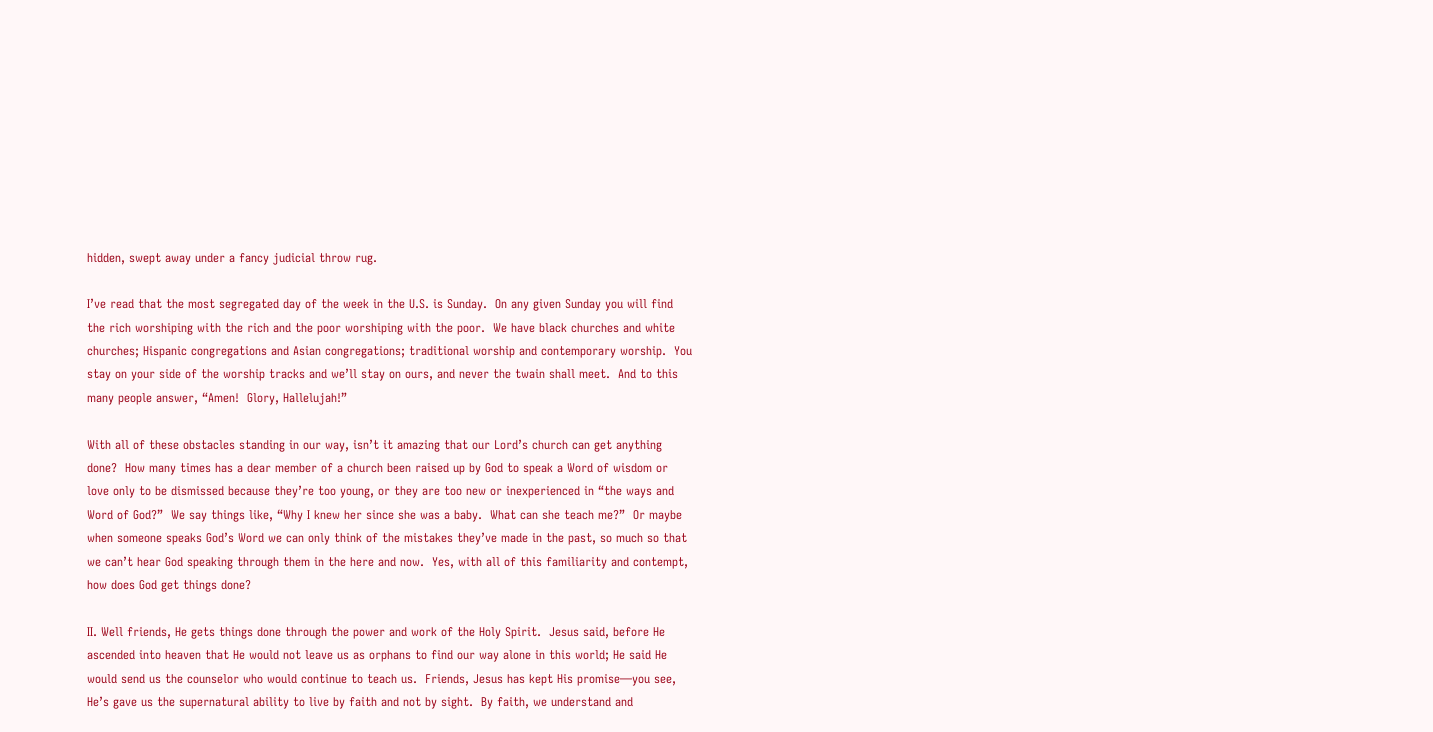hidden, swept away under a fancy judicial throw rug.

I’ve read that the most segregated day of the week in the U.S. is Sunday.  On any given Sunday you will find the rich worshiping with the rich and the poor worshiping with the poor.  We have black churches and white churches; Hispanic congregations and Asian congregations; traditional worship and contemporary worship.  You stay on your side of the worship tracks and we’ll stay on ours, and never the twain shall meet.  And to this many people answer, “Amen!  Glory, Hallelujah!”

With all of these obstacles standing in our way, isn’t it amazing that our Lord’s church can get anything done?  How many times has a dear member of a church been raised up by God to speak a Word of wisdom or love only to be dismissed because they’re too young, or they are too new or inexperienced in “the ways and Word of God?”  We say things like, “Why I knew her since she was a baby.  What can she teach me?”  Or maybe when someone speaks God’s Word we can only think of the mistakes they’ve made in the past, so much so that we can’t hear God speaking through them in the here and now.  Yes, with all of this familiarity and contempt, how does God get things done?

II. Well friends, He gets things done through the power and work of the Holy Spirit.  Jesus said, before He ascended into heaven that He would not leave us as orphans to find our way alone in this world; He said He would send us the counselor who would continue to teach us.  Friends, Jesus has kept His promise—you see, He’s gave us the supernatural ability to live by faith and not by sight.  By faith, we understand and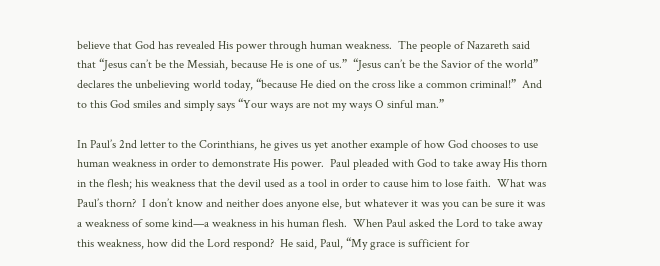believe that God has revealed His power through human weakness.  The people of Nazareth said that “Jesus can’t be the Messiah, because He is one of us.”  “Jesus can’t be the Savior of the world” declares the unbelieving world today, “because He died on the cross like a common criminal!”  And to this God smiles and simply says “Your ways are not my ways O sinful man.”

In Paul’s 2nd letter to the Corinthians, he gives us yet another example of how God chooses to use human weakness in order to demonstrate His power.  Paul pleaded with God to take away His thorn in the flesh; his weakness that the devil used as a tool in order to cause him to lose faith.  What was Paul’s thorn?  I don’t know and neither does anyone else, but whatever it was you can be sure it was a weakness of some kind—a weakness in his human flesh.  When Paul asked the Lord to take away this weakness, how did the Lord respond?  He said, Paul, “My grace is sufficient for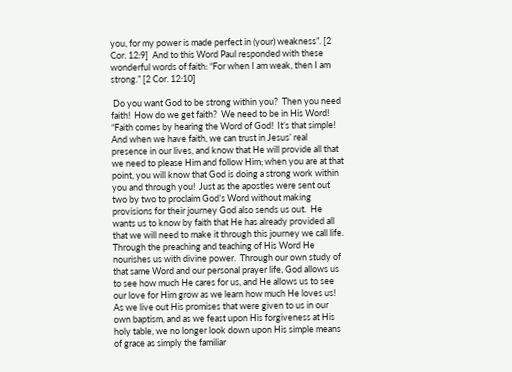you, for my power is made perfect in (your) weakness”. [2 Cor. 12:9]  And to this Word Paul responded with these wonderful words of faith: “For when I am weak, then I am strong.” [2 Cor. 12:10]

 Do you want God to be strong within you?  Then you need faith!  How do we get faith?  We need to be in His Word!  “Faith comes by hearing the Word of God!  It’s that simple!  And when we have faith, we can trust in Jesus’ real presence in our lives, and know that He will provide all that we need to please Him and follow Him; when you are at that point, you will know that God is doing a strong work within you and through you!  Just as the apostles were sent out two by two to proclaim God’s Word without making provisions for their journey God also sends us out.  He wants us to know by faith that He has already provided all that we will need to make it through this journey we call life.  Through the preaching and teaching of His Word He nourishes us with divine power.  Through our own study of that same Word and our personal prayer life, God allows us to see how much He cares for us, and He allows us to see our love for Him grow as we learn how much He loves us!  As we live out His promises that were given to us in our own baptism, and as we feast upon His forgiveness at His holy table, we no longer look down upon His simple means of grace as simply the familiar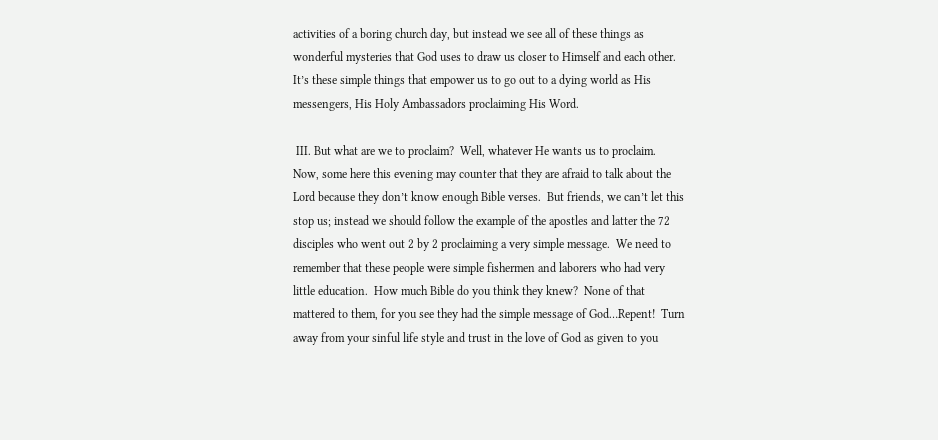activities of a boring church day, but instead we see all of these things as wonderful mysteries that God uses to draw us closer to Himself and each other.  It’s these simple things that empower us to go out to a dying world as His messengers, His Holy Ambassadors proclaiming His Word.

 III. But what are we to proclaim?  Well, whatever He wants us to proclaim.  Now, some here this evening may counter that they are afraid to talk about the Lord because they don’t know enough Bible verses.  But friends, we can’t let this stop us; instead we should follow the example of the apostles and latter the 72 disciples who went out 2 by 2 proclaiming a very simple message.  We need to remember that these people were simple fishermen and laborers who had very little education.  How much Bible do you think they knew?  None of that mattered to them, for you see they had the simple message of God…Repent!  Turn away from your sinful life style and trust in the love of God as given to you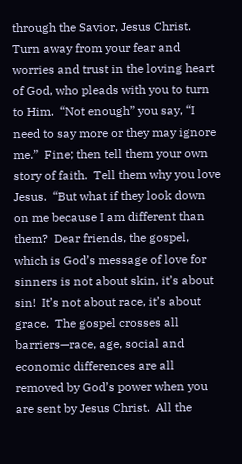through the Savior, Jesus Christ.  Turn away from your fear and worries and trust in the loving heart of God, who pleads with you to turn to Him.  “Not enough” you say, “I need to say more or they may ignore me.”  Fine; then tell them your own story of faith.  Tell them why you love Jesus.  “But what if they look down on me because I am different than them?  Dear friends, the gospel, which is God’s message of love for sinners is not about skin, it’s about sin!  It’s not about race, it’s about grace.  The gospel crosses all barriers—race, age, social and economic differences are all removed by God’s power when you are sent by Jesus Christ.  All the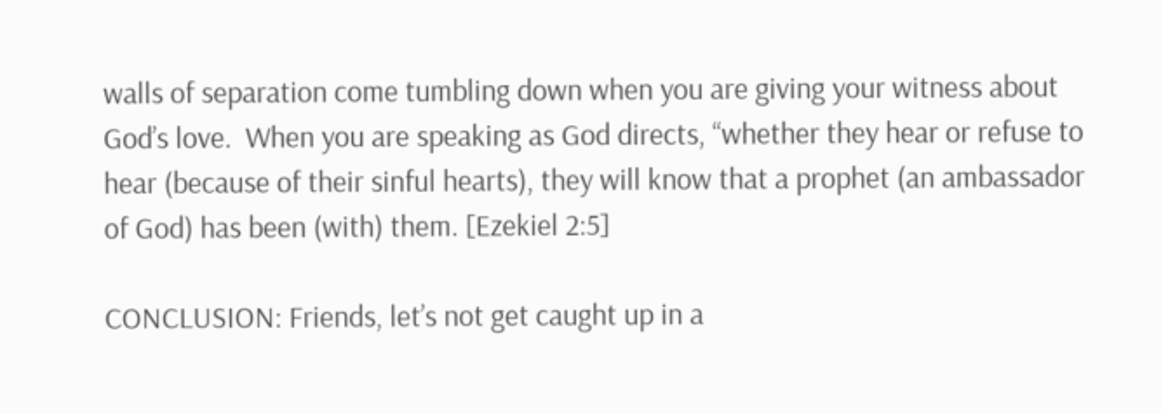walls of separation come tumbling down when you are giving your witness about God’s love.  When you are speaking as God directs, “whether they hear or refuse to hear (because of their sinful hearts), they will know that a prophet (an ambassador of God) has been (with) them. [Ezekiel 2:5]

CONCLUSION: Friends, let’s not get caught up in a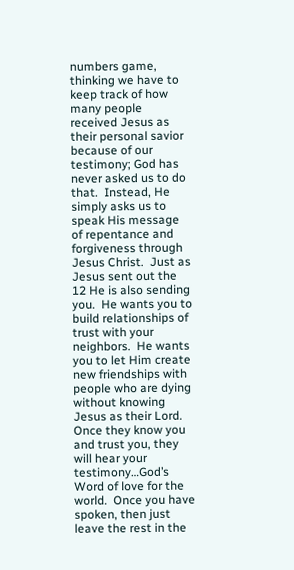numbers game, thinking we have to keep track of how many people received Jesus as their personal savior because of our testimony; God has never asked us to do that.  Instead, He simply asks us to speak His message of repentance and forgiveness through Jesus Christ.  Just as Jesus sent out the 12 He is also sending you.  He wants you to build relationships of trust with your neighbors.  He wants you to let Him create new friendships with people who are dying without knowing Jesus as their Lord.  Once they know you and trust you, they will hear your testimony…God’s Word of love for the world.  Once you have spoken, then just leave the rest in the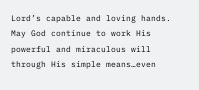Lord’s capable and loving hands.  May God continue to work His powerful and miraculous will through His simple means…even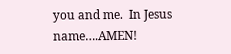you and me.  In Jesus name….AMEN!